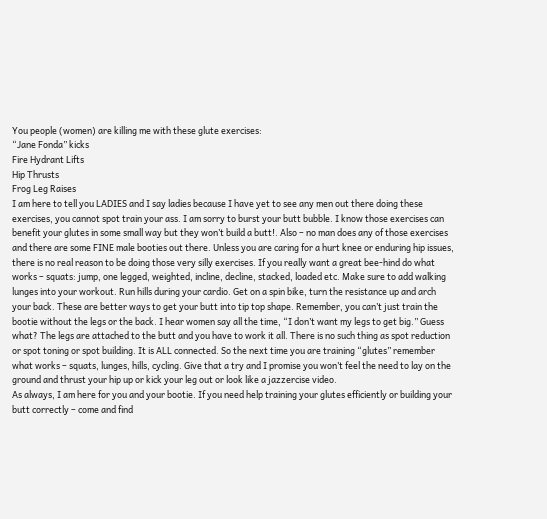You people (women) are killing me with these glute exercises:
“Jane Fonda” kicks
Fire Hydrant Lifts
Hip Thrusts
Frog Leg Raises
I am here to tell you LADIES and I say ladies because I have yet to see any men out there doing these exercises, you cannot spot train your ass. I am sorry to burst your butt bubble. I know those exercises can benefit your glutes in some small way but they won’t build a butt!. Also – no man does any of those exercises and there are some FINE male booties out there. Unless you are caring for a hurt knee or enduring hip issues, there is no real reason to be doing those very silly exercises. If you really want a great bee-hind do what works – squats: jump, one legged, weighted, incline, decline, stacked, loaded etc. Make sure to add walking lunges into your workout. Run hills during your cardio. Get on a spin bike, turn the resistance up and arch your back. These are better ways to get your butt into tip top shape. Remember, you can’t just train the bootie without the legs or the back. I hear women say all the time, “I don’t want my legs to get big.” Guess what? The legs are attached to the butt and you have to work it all. There is no such thing as spot reduction or spot toning or spot building. It is ALL connected. So the next time you are training “glutes” remember what works – squats, lunges, hills, cycling. Give that a try and I promise you won’t feel the need to lay on the ground and thrust your hip up or kick your leg out or look like a jazzercise video.
As always, I am here for you and your bootie. If you need help training your glutes efficiently or building your butt correctly – come and find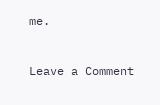me.


Leave a Comment